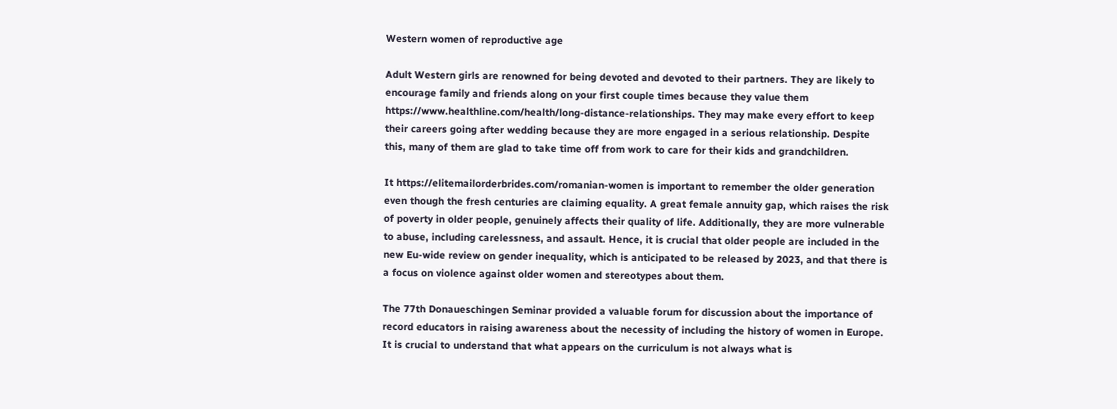Western women of reproductive age

Adult Western girls are renowned for being devoted and devoted to their partners. They are likely to encourage family and friends along on your first couple times because they value them https://www.healthline.com/health/long-distance-relationships. They may make every effort to keep their careers going after wedding because they are more engaged in a serious relationship. Despite this, many of them are glad to take time off from work to care for their kids and grandchildren.

It https://elitemailorderbrides.com/romanian-women is important to remember the older generation even though the fresh centuries are claiming equality. A great female annuity gap, which raises the risk of poverty in older people, genuinely affects their quality of life. Additionally, they are more vulnerable to abuse, including carelessness, and assault. Hence, it is crucial that older people are included in the new Eu-wide review on gender inequality, which is anticipated to be released by 2023, and that there is a focus on violence against older women and stereotypes about them.

The 77th Donaueschingen Seminar provided a valuable forum for discussion about the importance of record educators in raising awareness about the necessity of including the history of women in Europe. It is crucial to understand that what appears on the curriculum is not always what is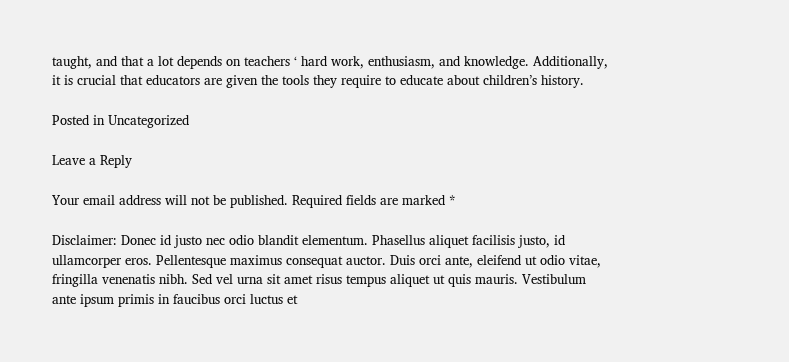taught, and that a lot depends on teachers ‘ hard work, enthusiasm, and knowledge. Additionally, it is crucial that educators are given the tools they require to educate about children’s history.

Posted in Uncategorized

Leave a Reply

Your email address will not be published. Required fields are marked *

Disclaimer: Donec id justo nec odio blandit elementum. Phasellus aliquet facilisis justo, id ullamcorper eros. Pellentesque maximus consequat auctor. Duis orci ante, eleifend ut odio vitae, fringilla venenatis nibh. Sed vel urna sit amet risus tempus aliquet ut quis mauris. Vestibulum ante ipsum primis in faucibus orci luctus et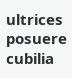ultrices posuere cubilia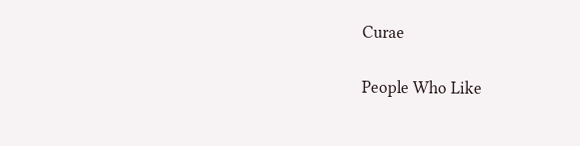Curae

People Who Like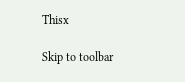Thisx

Skip to toolbar